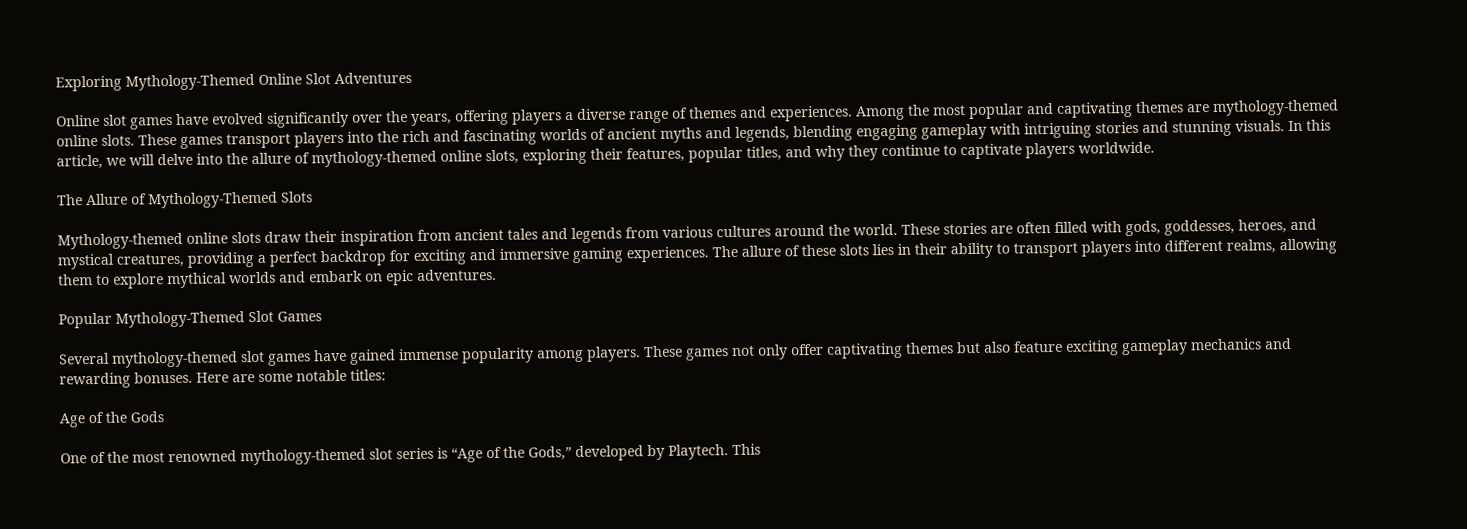Exploring Mythology-Themed Online Slot Adventures

Online slot games have evolved significantly over the years, offering players a diverse range of themes and experiences. Among the most popular and captivating themes are mythology-themed online slots. These games transport players into the rich and fascinating worlds of ancient myths and legends, blending engaging gameplay with intriguing stories and stunning visuals. In this article, we will delve into the allure of mythology-themed online slots, exploring their features, popular titles, and why they continue to captivate players worldwide.

The Allure of Mythology-Themed Slots

Mythology-themed online slots draw their inspiration from ancient tales and legends from various cultures around the world. These stories are often filled with gods, goddesses, heroes, and mystical creatures, providing a perfect backdrop for exciting and immersive gaming experiences. The allure of these slots lies in their ability to transport players into different realms, allowing them to explore mythical worlds and embark on epic adventures.

Popular Mythology-Themed Slot Games

Several mythology-themed slot games have gained immense popularity among players. These games not only offer captivating themes but also feature exciting gameplay mechanics and rewarding bonuses. Here are some notable titles:

Age of the Gods

One of the most renowned mythology-themed slot series is “Age of the Gods,” developed by Playtech. This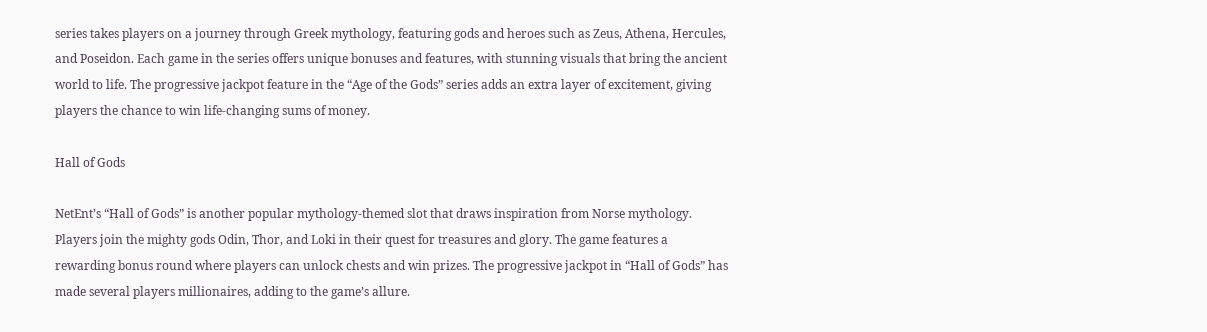series takes players on a journey through Greek mythology, featuring gods and heroes such as Zeus, Athena, Hercules, and Poseidon. Each game in the series offers unique bonuses and features, with stunning visuals that bring the ancient world to life. The progressive jackpot feature in the “Age of the Gods” series adds an extra layer of excitement, giving players the chance to win life-changing sums of money.

Hall of Gods

NetEnt’s “Hall of Gods” is another popular mythology-themed slot that draws inspiration from Norse mythology. Players join the mighty gods Odin, Thor, and Loki in their quest for treasures and glory. The game features a rewarding bonus round where players can unlock chests and win prizes. The progressive jackpot in “Hall of Gods” has made several players millionaires, adding to the game’s allure.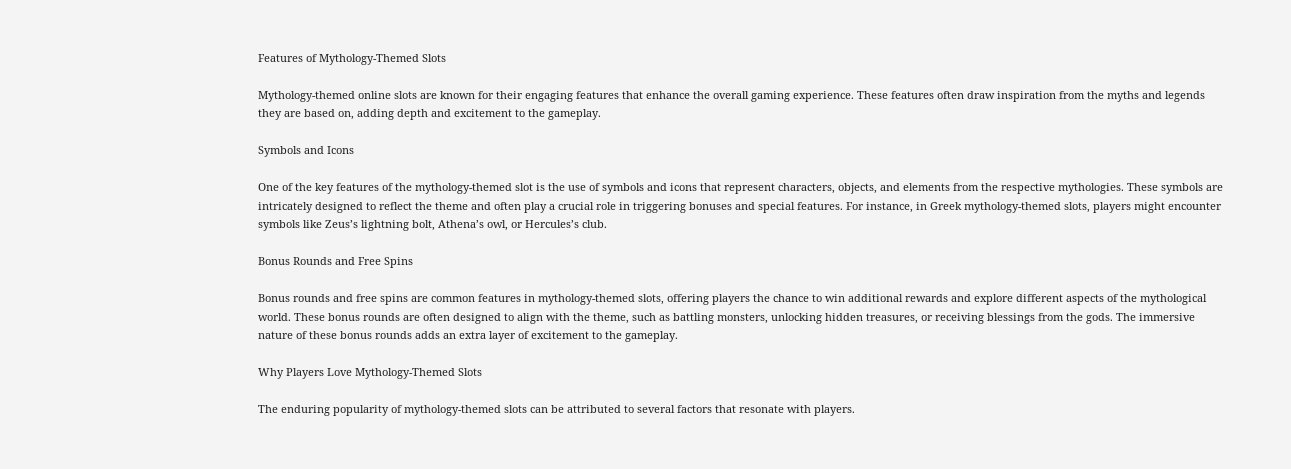Features of Mythology-Themed Slots

Mythology-themed online slots are known for their engaging features that enhance the overall gaming experience. These features often draw inspiration from the myths and legends they are based on, adding depth and excitement to the gameplay.

Symbols and Icons

One of the key features of the mythology-themed slot is the use of symbols and icons that represent characters, objects, and elements from the respective mythologies. These symbols are intricately designed to reflect the theme and often play a crucial role in triggering bonuses and special features. For instance, in Greek mythology-themed slots, players might encounter symbols like Zeus’s lightning bolt, Athena’s owl, or Hercules’s club.

Bonus Rounds and Free Spins

Bonus rounds and free spins are common features in mythology-themed slots, offering players the chance to win additional rewards and explore different aspects of the mythological world. These bonus rounds are often designed to align with the theme, such as battling monsters, unlocking hidden treasures, or receiving blessings from the gods. The immersive nature of these bonus rounds adds an extra layer of excitement to the gameplay.

Why Players Love Mythology-Themed Slots

The enduring popularity of mythology-themed slots can be attributed to several factors that resonate with players.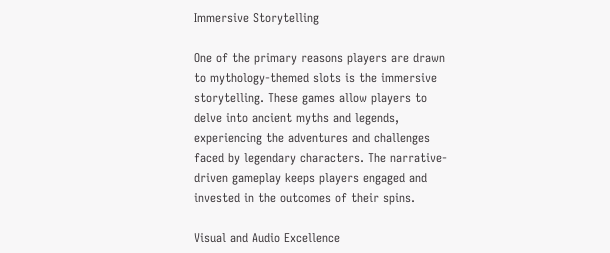Immersive Storytelling

One of the primary reasons players are drawn to mythology-themed slots is the immersive storytelling. These games allow players to delve into ancient myths and legends, experiencing the adventures and challenges faced by legendary characters. The narrative-driven gameplay keeps players engaged and invested in the outcomes of their spins.

Visual and Audio Excellence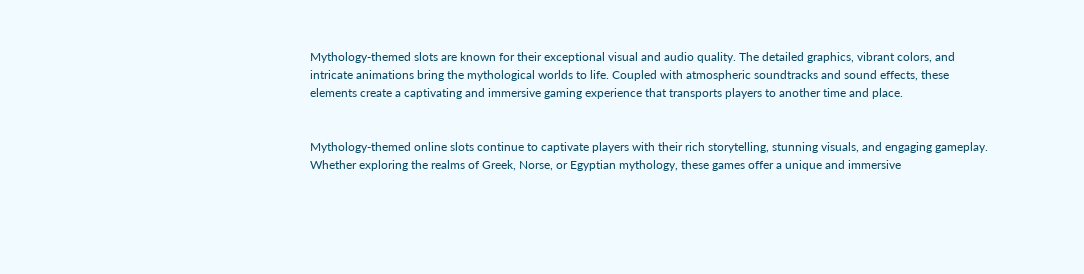Mythology-themed slots are known for their exceptional visual and audio quality. The detailed graphics, vibrant colors, and intricate animations bring the mythological worlds to life. Coupled with atmospheric soundtracks and sound effects, these elements create a captivating and immersive gaming experience that transports players to another time and place.


Mythology-themed online slots continue to captivate players with their rich storytelling, stunning visuals, and engaging gameplay. Whether exploring the realms of Greek, Norse, or Egyptian mythology, these games offer a unique and immersive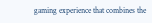gaming experience that combines the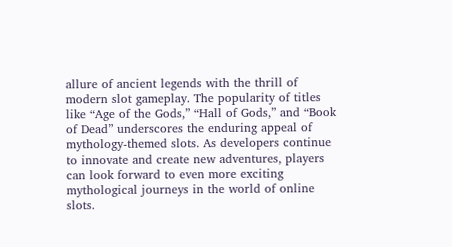allure of ancient legends with the thrill of modern slot gameplay. The popularity of titles like “Age of the Gods,” “Hall of Gods,” and “Book of Dead” underscores the enduring appeal of mythology-themed slots. As developers continue to innovate and create new adventures, players can look forward to even more exciting mythological journeys in the world of online slots.